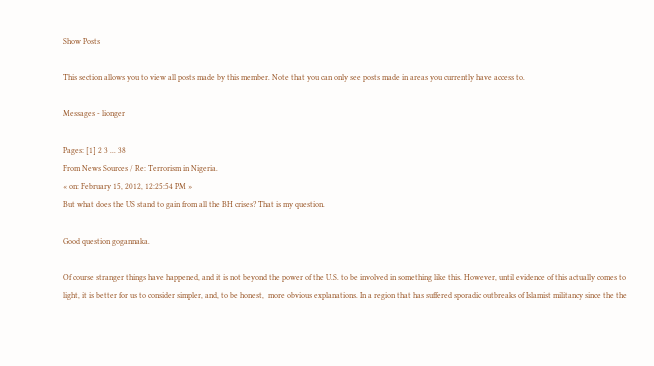Show Posts

This section allows you to view all posts made by this member. Note that you can only see posts made in areas you currently have access to.

Messages - lionger

Pages: [1] 2 3 ... 38
From News Sources / Re: Terrorism in Nigeria.
« on: February 15, 2012, 12:25:54 PM »
But what does the US stand to gain from all the BH crises? That is my question.

Good question gogannaka.

Of course stranger things have happened, and it is not beyond the power of the U.S. to be involved in something like this. However, until evidence of this actually comes to light, it is better for us to consider simpler, and, to be honest,  more obvious explanations. In a region that has suffered sporadic outbreaks of Islamist militancy since the the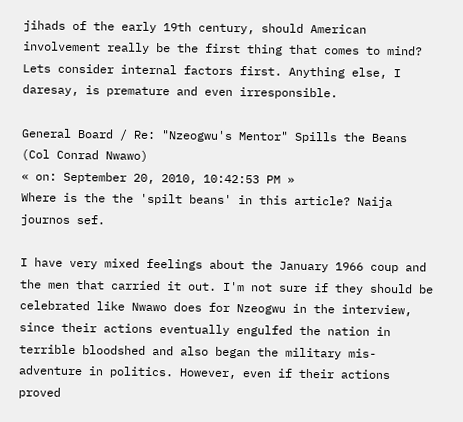jihads of the early 19th century, should American involvement really be the first thing that comes to mind? Lets consider internal factors first. Anything else, I daresay, is premature and even irresponsible.

General Board / Re: "Nzeogwu's Mentor" Spills the Beans (Col Conrad Nwawo)
« on: September 20, 2010, 10:42:53 PM »
Where is the the 'spilt beans' in this article? Naija journos sef.

I have very mixed feelings about the January 1966 coup and the men that carried it out. I'm not sure if they should be celebrated like Nwawo does for Nzeogwu in the interview, since their actions eventually engulfed the nation in terrible bloodshed and also began the military mis-adventure in politics. However, even if their actions proved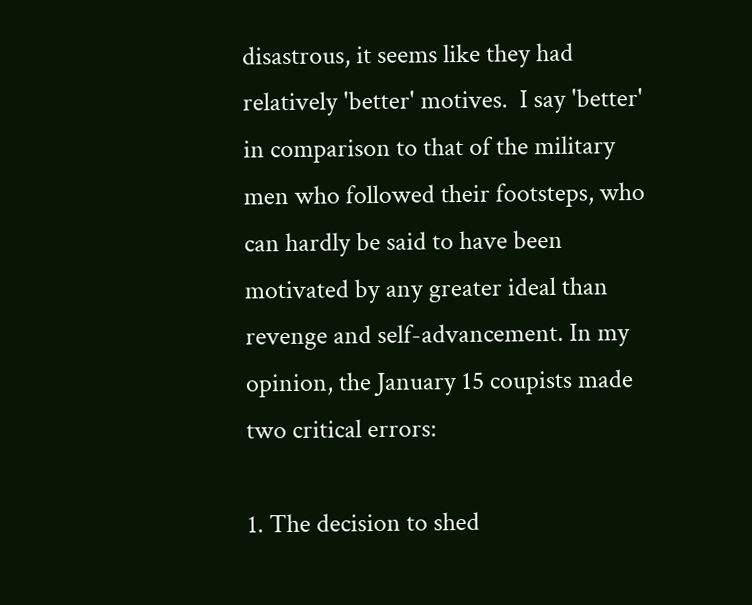disastrous, it seems like they had relatively 'better' motives.  I say 'better' in comparison to that of the military men who followed their footsteps, who can hardly be said to have been motivated by any greater ideal than revenge and self-advancement. In my opinion, the January 15 coupists made two critical errors:

1. The decision to shed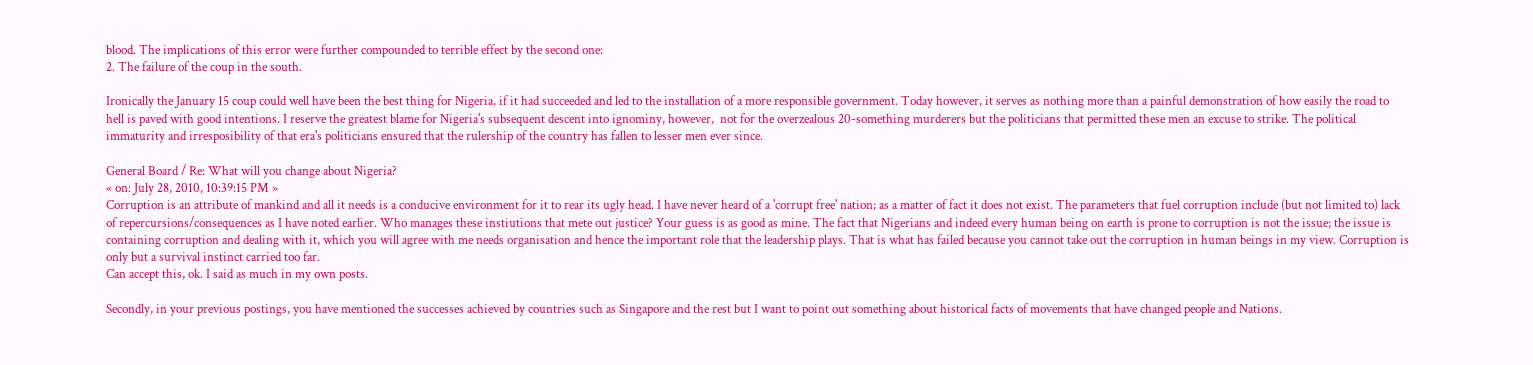blood. The implications of this error were further compounded to terrible effect by the second one:
2. The failure of the coup in the south.

Ironically the January 15 coup could well have been the best thing for Nigeria, if it had succeeded and led to the installation of a more responsible government. Today however, it serves as nothing more than a painful demonstration of how easily the road to hell is paved with good intentions. I reserve the greatest blame for Nigeria's subsequent descent into ignominy, however,  not for the overzealous 20-something murderers but the politicians that permitted these men an excuse to strike. The political immaturity and irresposibility of that era's politicians ensured that the rulership of the country has fallen to lesser men ever since.

General Board / Re: What will you change about Nigeria?
« on: July 28, 2010, 10:39:15 PM »
Corruption is an attribute of mankind and all it needs is a conducive environment for it to rear its ugly head. I have never heard of a 'corrupt free' nation; as a matter of fact it does not exist. The parameters that fuel corruption include (but not limited to) lack of repercursions/consequences as I have noted earlier. Who manages these instiutions that mete out justice? Your guess is as good as mine. The fact that Nigerians and indeed every human being on earth is prone to corruption is not the issue; the issue is containing corruption and dealing with it, which you will agree with me needs organisation and hence the important role that the leadership plays. That is what has failed because you cannot take out the corruption in human beings in my view. Corruption is only but a survival instinct carried too far.
Can accept this, ok. I said as much in my own posts.

Secondly, in your previous postings, you have mentioned the successes achieved by countries such as Singapore and the rest but I want to point out something about historical facts of movements that have changed people and Nations.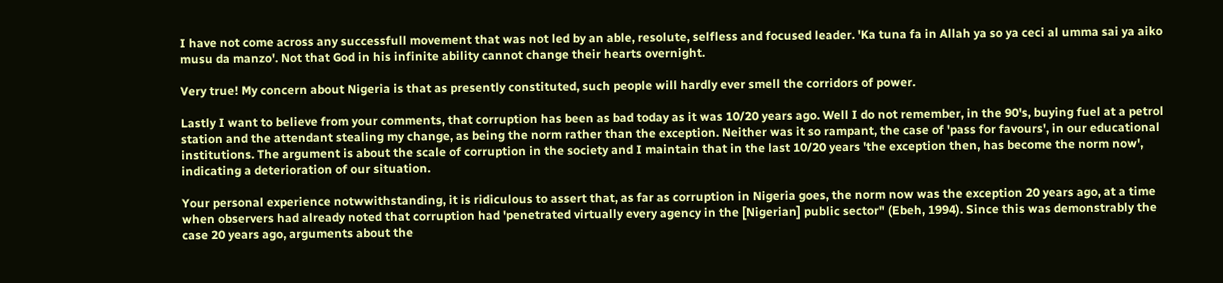I have not come across any successfull movement that was not led by an able, resolute, selfless and focused leader. 'Ka tuna fa in Allah ya so ya ceci al umma sai ya aiko musu da manzo'. Not that God in his infinite ability cannot change their hearts overnight.

Very true! My concern about Nigeria is that as presently constituted, such people will hardly ever smell the corridors of power.

Lastly I want to believe from your comments, that corruption has been as bad today as it was 10/20 years ago. Well I do not remember, in the 90's, buying fuel at a petrol station and the attendant stealing my change, as being the norm rather than the exception. Neither was it so rampant, the case of 'pass for favours', in our educational institutions. The argument is about the scale of corruption in the society and I maintain that in the last 10/20 years 'the exception then, has become the norm now', indicating a deterioration of our situation.

Your personal experience notwwithstanding, it is ridiculous to assert that, as far as corruption in Nigeria goes, the norm now was the exception 20 years ago, at a time when observers had already noted that corruption had 'penetrated virtually every agency in the [Nigerian] public sector" (Ebeh, 1994). Since this was demonstrably the case 20 years ago, arguments about the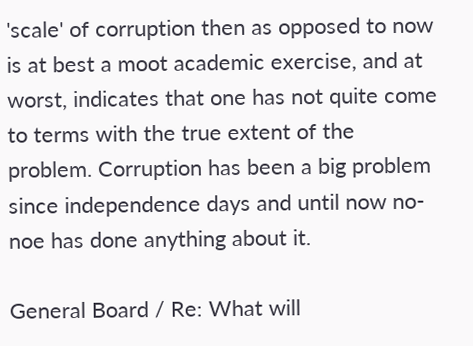'scale' of corruption then as opposed to now is at best a moot academic exercise, and at worst, indicates that one has not quite come to terms with the true extent of the problem. Corruption has been a big problem since independence days and until now no-noe has done anything about it.

General Board / Re: What will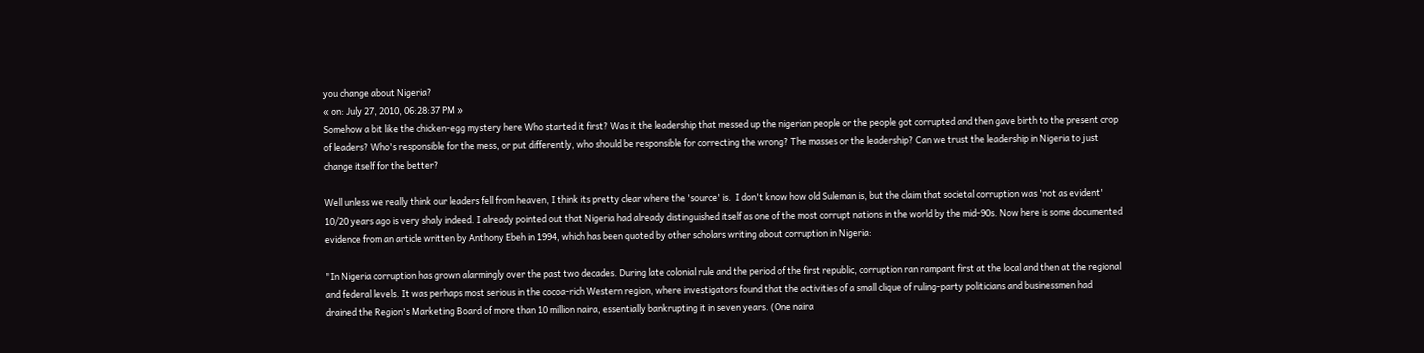you change about Nigeria?
« on: July 27, 2010, 06:28:37 PM »
Somehow a bit like the chicken-egg mystery here Who started it first? Was it the leadership that messed up the nigerian people or the people got corrupted and then gave birth to the present crop of leaders? Who's responsible for the mess, or put differently, who should be responsible for correcting the wrong? The masses or the leadership? Can we trust the leadership in Nigeria to just change itself for the better?

Well unless we really think our leaders fell from heaven, I think its pretty clear where the 'source' is.  I don't know how old Suleman is, but the claim that societal corruption was 'not as evident' 10/20 years ago is very shaly indeed. I already pointed out that Nigeria had already distinguished itself as one of the most corrupt nations in the world by the mid-90s. Now here is some documented evidence from an article written by Anthony Ebeh in 1994, which has been quoted by other scholars writing about corruption in Nigeria:

"In Nigeria corruption has grown alarmingly over the past two decades. During late colonial rule and the period of the first republic, corruption ran rampant first at the local and then at the regional and federal levels. It was perhaps most serious in the cocoa-rich Western region, where investigators found that the activities of a small clique of ruling-party politicians and businessmen had drained the Region's Marketing Board of more than 10 million naira, essentially bankrupting it in seven years. (One naira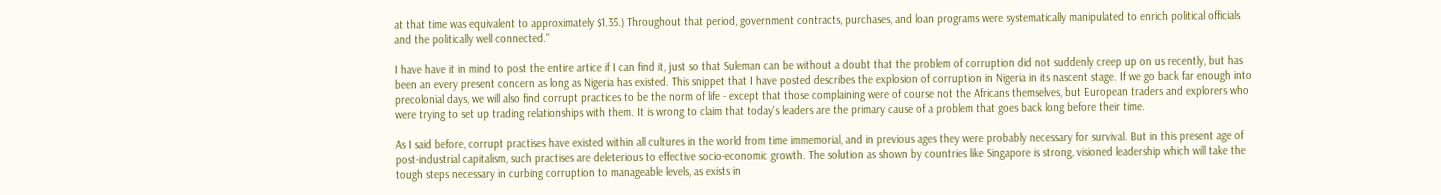at that time was equivalent to approximately $1.35.) Throughout that period, government contracts, purchases, and loan programs were systematically manipulated to enrich political officials and the politically well connected."

I have have it in mind to post the entire artice if I can find it, just so that Suleman can be without a doubt that the problem of corruption did not suddenly creep up on us recently, but has been an every present concern as long as Nigeria has existed. This snippet that I have posted describes the explosion of corruption in Nigeria in its nascent stage. If we go back far enough into precolonial days, we will also find corrupt practices to be the norm of life - except that those complaining were of course not the Africans themselves, but European traders and explorers who were trying to set up trading relationships with them. It is wrong to claim that today's leaders are the primary cause of a problem that goes back long before their time.

As I said before, corrupt practises have existed within all cultures in the world from time immemorial, and in previous ages they were probably necessary for survival. But in this present age of post-industrial capitalism, such practises are deleterious to effective socio-economic growth. The solution as shown by countries like Singapore is strong, visioned leadership which will take the tough steps necessary in curbing corruption to manageable levels, as exists in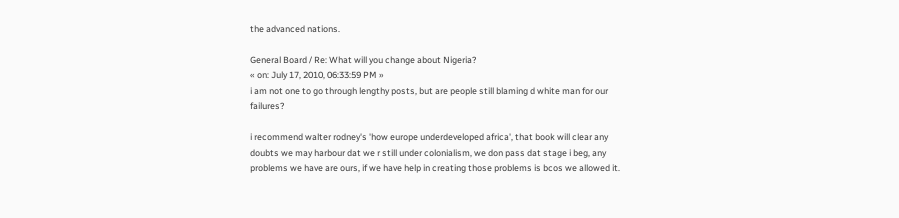the advanced nations.

General Board / Re: What will you change about Nigeria?
« on: July 17, 2010, 06:33:59 PM »
i am not one to go through lengthy posts, but are people still blaming d white man for our failures?

i recommend walter rodney's 'how europe underdeveloped africa', that book will clear any doubts we may harbour dat we r still under colonialism, we don pass dat stage i beg, any problems we have are ours, if we have help in creating those problems is bcos we allowed it.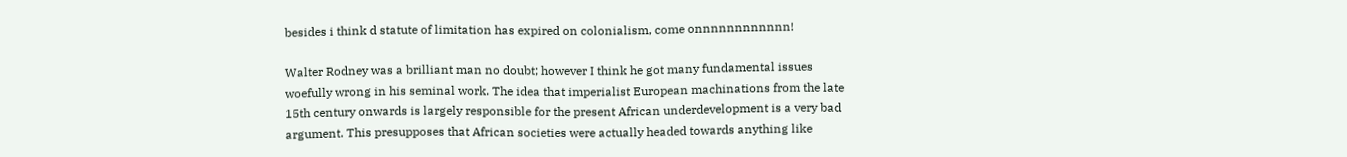besides i think d statute of limitation has expired on colonialism, come onnnnnnnnnnnn!

Walter Rodney was a brilliant man no doubt; however I think he got many fundamental issues woefully wrong in his seminal work. The idea that imperialist European machinations from the late 15th century onwards is largely responsible for the present African underdevelopment is a very bad argument. This presupposes that African societies were actually headed towards anything like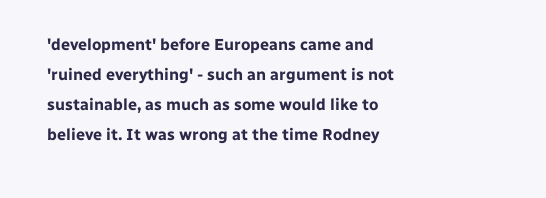'development' before Europeans came and 'ruined everything' - such an argument is not sustainable, as much as some would like to believe it. It was wrong at the time Rodney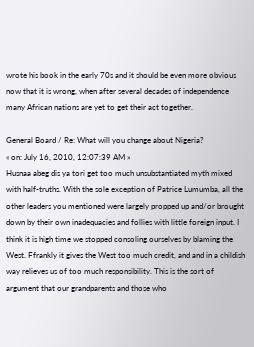wrote his book in the early 70s and it should be even more obvious now that it is wrong, when after several decades of independence many African nations are yet to get their act together.

General Board / Re: What will you change about Nigeria?
« on: July 16, 2010, 12:07:39 AM »
Husnaa abeg dis ya tori get too much unsubstantiated myth mixed with half-truths. With the sole exception of Patrice Lumumba, all the other leaders you mentioned were largely propped up and/or brought down by their own inadequacies and follies with little foreign input. I think it is high time we stopped consoling ourselves by blaming the West. Ffrankly it gives the West too much credit, and and in a childish way relieves us of too much responsibility. This is the sort of argument that our grandparents and those who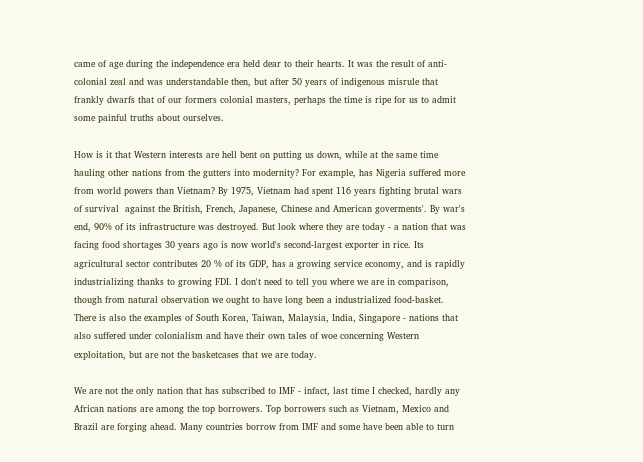came of age during the independence era held dear to their hearts. It was the result of anti-colonial zeal and was understandable then, but after 50 years of indigenous misrule that frankly dwarfs that of our formers colonial masters, perhaps the time is ripe for us to admit some painful truths about ourselves.

How is it that Western interests are hell bent on putting us down, while at the same time hauling other nations from the gutters into modernity? For example, has Nigeria suffered more from world powers than Vietnam? By 1975, Vietnam had spent 116 years fighting brutal wars of survival  against the British, French, Japanese, Chinese and American goverments'. By war's end, 90% of its infrastructure was destroyed. But look where they are today - a nation that was facing food shortages 30 years ago is now world's second-largest exporter in rice. Its agricultural sector contributes 20 % of its GDP, has a growing service economy, and is rapidly industrializing thanks to growing FDI. I don't need to tell you where we are in comparison, though from natural observation we ought to have long been a industrialized food-basket. There is also the examples of South Korea, Taiwan, Malaysia, India, Singapore - nations that also suffered under colonialism and have their own tales of woe concerning Western exploitation, but are not the basketcases that we are today.

We are not the only nation that has subscribed to IMF - infact, last time I checked, hardly any African nations are among the top borrowers. Top borrowers such as Vietnam, Mexico and Brazil are forging ahead. Many countries borrow from IMF and some have been able to turn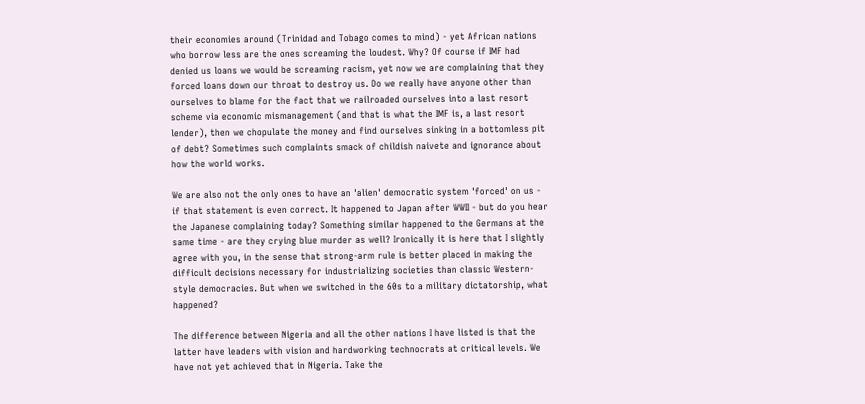their economies around (Trinidad and Tobago comes to mind) - yet African nations who borrow less are the ones screaming the loudest. Why? Of course if IMF had denied us loans we would be screaming racism, yet now we are complaining that they forced loans down our throat to destroy us. Do we really have anyone other than ourselves to blame for the fact that we railroaded ourselves into a last resort scheme via economic mismanagement (and that is what the IMF is, a last resort lender), then we chopulate the money and find ourselves sinking in a bottomless pit of debt? Sometimes such complaints smack of childish naivete and ignorance about how the world works.

We are also not the only ones to have an 'alien' democratic system 'forced' on us -  if that statement is even correct. It happened to Japan after WWII - but do you hear the Japanese complaining today? Something similar happened to the Germans at the same time - are they crying blue murder as well? Ironically it is here that I slightly agree with you, in the sense that strong-arm rule is better placed in making the difficult decisions necessary for industrializing societies than classic Western-style democracies. But when we switched in the 60s to a military dictatorship, what happened?

The difference between Nigeria and all the other nations I have listed is that the latter have leaders with vision and hardworking technocrats at critical levels. We have not yet achieved that in Nigeria. Take the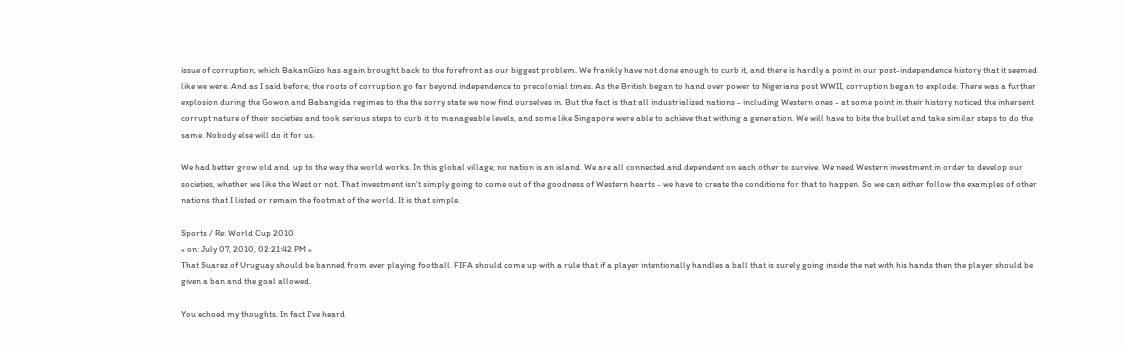issue of corruption, which BakanGizo has again brought back to the forefront as our biggest problem. We frankly have not done enough to curb it, and there is hardly a point in our post-independence history that it seemed like we were. And as I said before, the roots of corruption go far beyond independence to precolonial times. As the British began to hand over power to Nigerians post WWII, corruption began to explode. There was a further explosion during the Gowon and Babangida regimes to the the sorry state we now find ourselves in. But the fact is that all industrialized nations - including Western ones - at some point in their history noticed the inhersent corrupt nature of their societies and took serious steps to curb it to manageable levels, and some like Singapore were able to achieve that withing a generation. We will have to bite the bullet and take similar steps to do the same. Nobody else will do it for us.

We had better grow old and  up to the way the world works. In this global village, no nation is an island. We are all connected and dependent on each other to survive. We need Western investment in order to develop our societies, whether we like the West or not. That investment isn't simply going to come out of the goodness of Western hearts - we have to create the conditions for that to happen. So we can either follow the examples of other nations that I listed or remain the footmat of the world. It is that simple.

Sports / Re: World Cup 2010
« on: July 07, 2010, 02:21:42 PM »
That Suarez of Uruguay should be banned from ever playing football. FIFA should come up with a rule that if a player intentionally handles a ball that is surely going inside the net with his hands then the player should be given a ban and the goal allowed.

You echoed my thoughts. In fact I've heard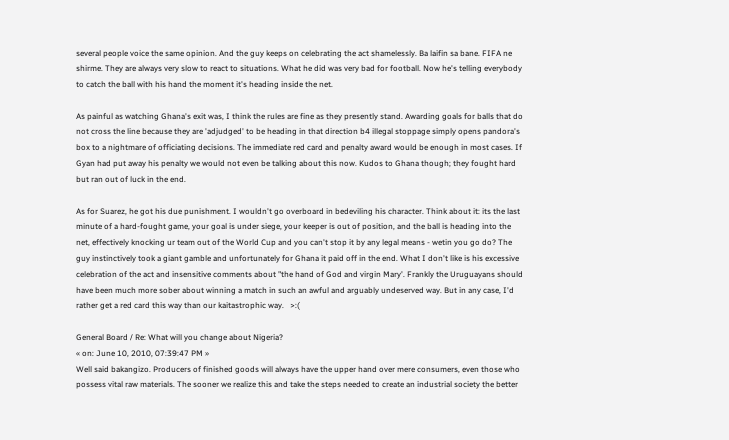several people voice the same opinion. And the guy keeps on celebrating the act shamelessly. Ba laifin sa bane. FIFA ne shirme. They are always very slow to react to situations. What he did was very bad for football. Now he's telling everybody to catch the ball with his hand the moment it's heading inside the net.

As painful as watching Ghana's exit was, I think the rules are fine as they presently stand. Awarding goals for balls that do not cross the line because they are 'adjudged' to be heading in that direction b4 illegal stoppage simply opens pandora's box to a nightmare of officiating decisions. The immediate red card and penalty award would be enough in most cases. If Gyan had put away his penalty we would not even be talking about this now. Kudos to Ghana though; they fought hard but ran out of luck in the end.

As for Suarez, he got his due punishment. I wouldn't go overboard in bedeviling his character. Think about it: its the last minute of a hard-fought game, your goal is under siege, your keeper is out of position, and the ball is heading into the net, effectively knocking ur team out of the World Cup and you can't stop it by any legal means - wetin you go do? The guy instinctively took a giant gamble and unfortunately for Ghana it paid off in the end. What I don't like is his excessive celebration of the act and insensitive comments about "the hand of God and virgin Mary'. Frankly the Uruguayans should have been much more sober about winning a match in such an awful and arguably undeserved way. But in any case, I'd rather get a red card this way than our kaitastrophic way.   >:(

General Board / Re: What will you change about Nigeria?
« on: June 10, 2010, 07:39:47 PM »
Well said bakangizo. Producers of finished goods will always have the upper hand over mere consumers, even those who possess vital raw materials. The sooner we realize this and take the steps needed to create an industrial society the better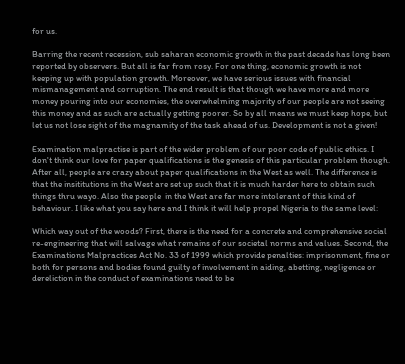for us.

Barring the recent recession, sub saharan economic growth in the past decade has long been reported by observers. But all is far from rosy. For one thing, economic growth is not keeping up with population growth. Moreover, we have serious issues with financial mismanagement and corruption. The end result is that though we have more and more money pouring into our economies, the overwhelming majority of our people are not seeing this money and as such are actually getting poorer. So by all means we must keep hope, but let us not lose sight of the magnamity of the task ahead of us. Development is not a given!

Examination malpractise is part of the wider problem of our poor code of public ethics. I don't think our love for paper qualifications is the genesis of this particular problem though. After all, people are crazy about paper qualifications in the West as well. The difference is that the insititutions in the West are set up such that it is much harder here to obtain such things thru wayo. Also the people  in the West are far more intolerant of this kind of behaviour. I like what you say here and I think it will help propel Nigeria to the same level:

Which way out of the woods? First, there is the need for a concrete and comprehensive social re-engineering that will salvage what remains of our societal norms and values. Second, the Examinations Malpractices Act No. 33 of 1999 which provide penalties: imprisonment, fine or both for persons and bodies found guilty of involvement in aiding, abetting, negligence or dereliction in the conduct of examinations need to be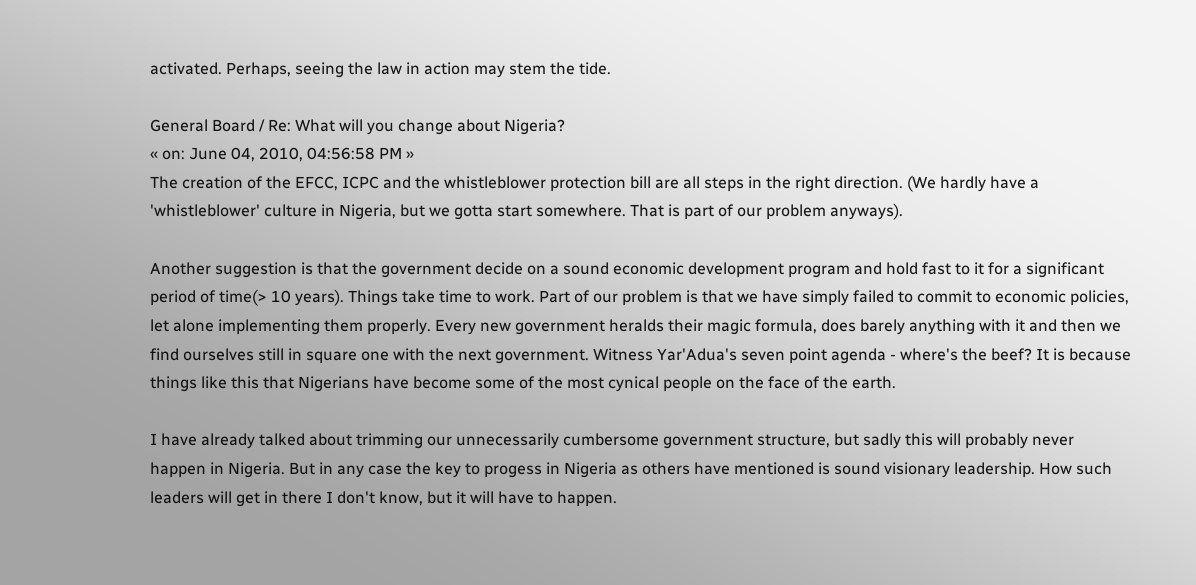activated. Perhaps, seeing the law in action may stem the tide.

General Board / Re: What will you change about Nigeria?
« on: June 04, 2010, 04:56:58 PM »
The creation of the EFCC, ICPC and the whistleblower protection bill are all steps in the right direction. (We hardly have a 'whistleblower' culture in Nigeria, but we gotta start somewhere. That is part of our problem anyways).

Another suggestion is that the government decide on a sound economic development program and hold fast to it for a significant period of time(> 10 years). Things take time to work. Part of our problem is that we have simply failed to commit to economic policies, let alone implementing them properly. Every new government heralds their magic formula, does barely anything with it and then we find ourselves still in square one with the next government. Witness Yar'Adua's seven point agenda - where's the beef? It is because things like this that Nigerians have become some of the most cynical people on the face of the earth.

I have already talked about trimming our unnecessarily cumbersome government structure, but sadly this will probably never happen in Nigeria. But in any case the key to progess in Nigeria as others have mentioned is sound visionary leadership. How such leaders will get in there I don't know, but it will have to happen.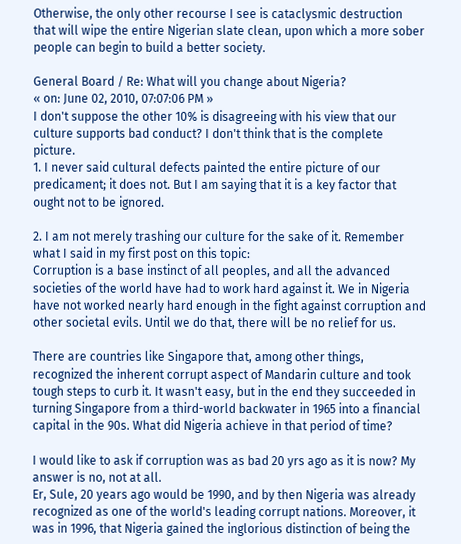Otherwise, the only other recourse I see is cataclysmic destruction that will wipe the entire Nigerian slate clean, upon which a more sober people can begin to build a better society.

General Board / Re: What will you change about Nigeria?
« on: June 02, 2010, 07:07:06 PM »
I don't suppose the other 10% is disagreeing with his view that our culture supports bad conduct? I don't think that is the complete picture.
1. I never said cultural defects painted the entire picture of our predicament; it does not. But I am saying that it is a key factor that ought not to be ignored.

2. I am not merely trashing our culture for the sake of it. Remember what I said in my first post on this topic:
Corruption is a base instinct of all peoples, and all the advanced societies of the world have had to work hard against it. We in Nigeria have not worked nearly hard enough in the fight against corruption and other societal evils. Until we do that, there will be no relief for us.

There are countries like Singapore that, among other things, recognized the inherent corrupt aspect of Mandarin culture and took tough steps to curb it. It wasn't easy, but in the end they succeeded in turning Singapore from a third-world backwater in 1965 into a financial capital in the 90s. What did Nigeria achieve in that period of time?

I would like to ask if corruption was as bad 20 yrs ago as it is now? My answer is no, not at all.
Er, Sule, 20 years ago would be 1990, and by then Nigeria was already recognized as one of the world's leading corrupt nations. Moreover, it was in 1996, that Nigeria gained the inglorious distinction of being the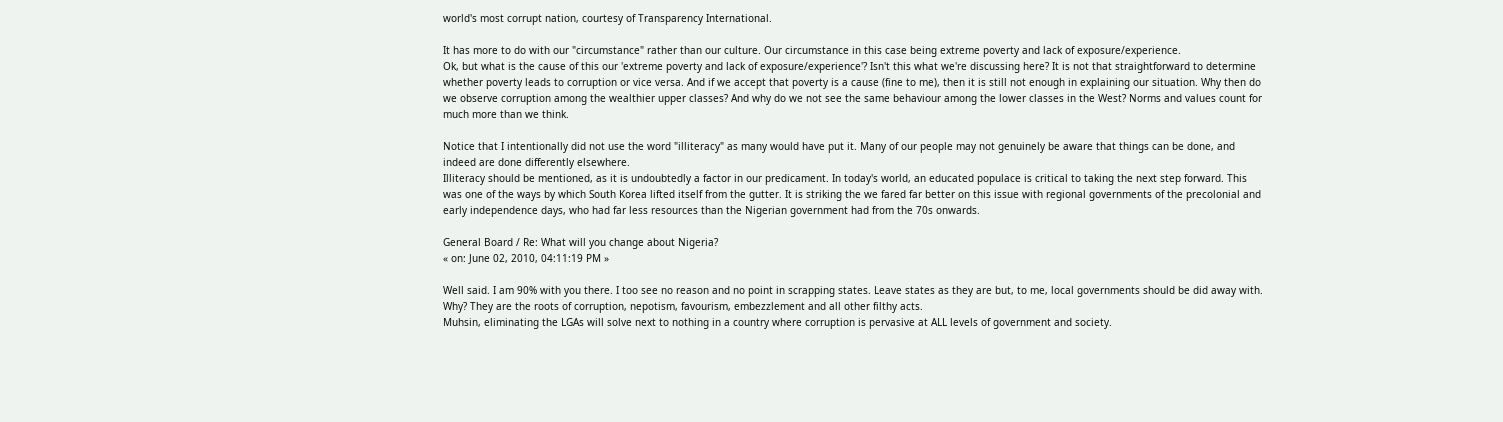world's most corrupt nation, courtesy of Transparency International.

It has more to do with our "circumstance" rather than our culture. Our circumstance in this case being extreme poverty and lack of exposure/experience.
Ok, but what is the cause of this our 'extreme poverty and lack of exposure/experience'? Isn't this what we're discussing here? It is not that straightforward to determine whether poverty leads to corruption or vice versa. And if we accept that poverty is a cause (fine to me), then it is still not enough in explaining our situation. Why then do we observe corruption among the wealthier upper classes? And why do we not see the same behaviour among the lower classes in the West? Norms and values count for much more than we think.

Notice that I intentionally did not use the word "illiteracy" as many would have put it. Many of our people may not genuinely be aware that things can be done, and indeed are done differently elsewhere.
Illiteracy should be mentioned, as it is undoubtedly a factor in our predicament. In today's world, an educated populace is critical to taking the next step forward. This was one of the ways by which South Korea lifted itself from the gutter. It is striking the we fared far better on this issue with regional governments of the precolonial and early independence days, who had far less resources than the Nigerian government had from the 70s onwards.

General Board / Re: What will you change about Nigeria?
« on: June 02, 2010, 04:11:19 PM »

Well said. I am 90% with you there. I too see no reason and no point in scrapping states. Leave states as they are but, to me, local governments should be did away with. Why? They are the roots of corruption, nepotism, favourism, embezzlement and all other filthy acts.
Muhsin, eliminating the LGAs will solve next to nothing in a country where corruption is pervasive at ALL levels of government and society.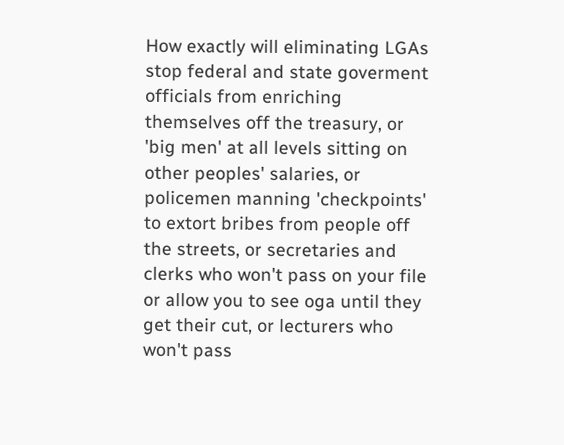How exactly will eliminating LGAs stop federal and state goverment officials from enriching themselves off the treasury, or 'big men' at all levels sitting on other peoples' salaries, or policemen manning 'checkpoints' to extort bribes from people off the streets, or secretaries and clerks who won't pass on your file or allow you to see oga until they get their cut, or lecturers who won't pass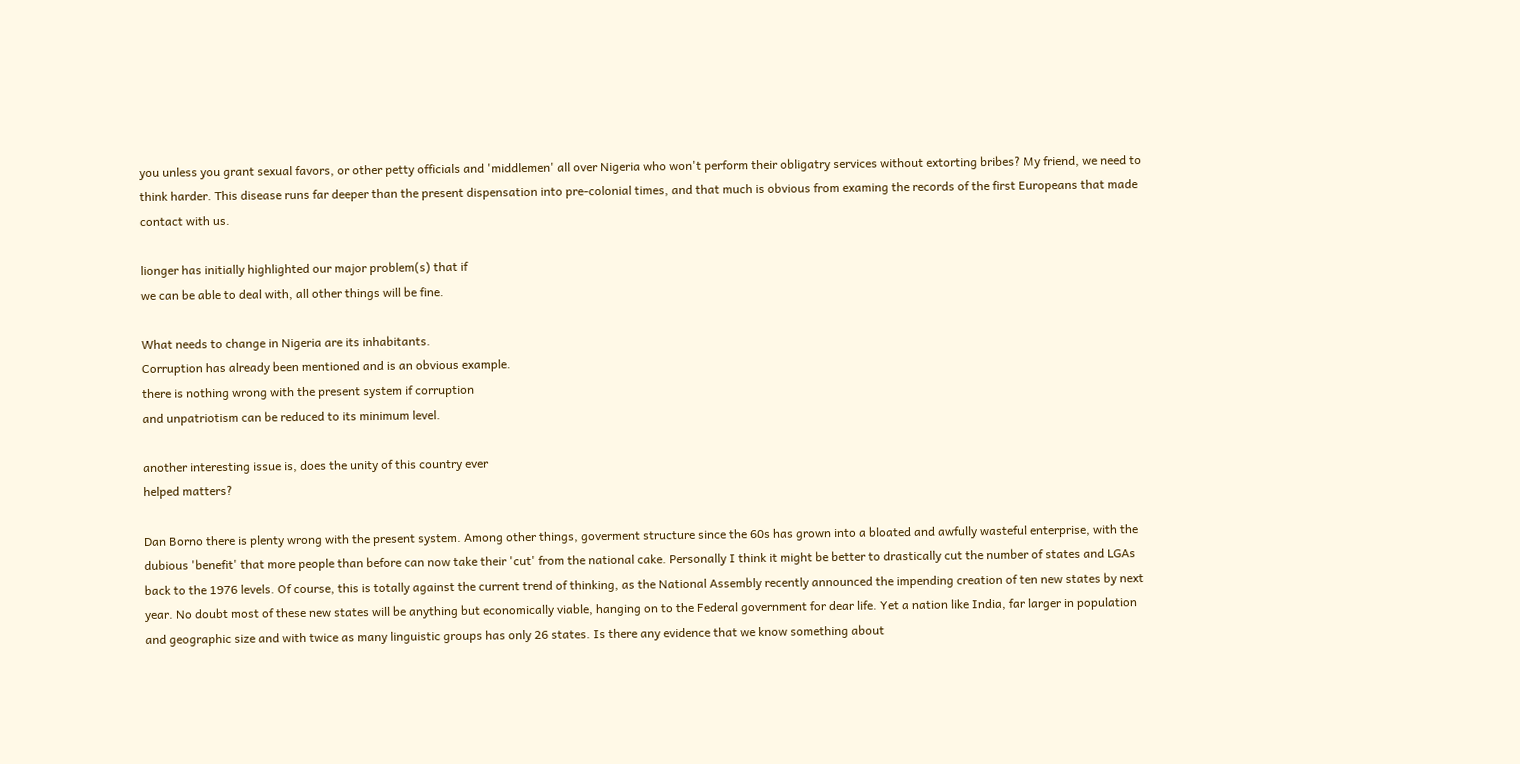you unless you grant sexual favors, or other petty officials and 'middlemen' all over Nigeria who won't perform their obligatry services without extorting bribes? My friend, we need to think harder. This disease runs far deeper than the present dispensation into pre-colonial times, and that much is obvious from examing the records of the first Europeans that made contact with us.

lionger has initially highlighted our major problem(s) that if
we can be able to deal with, all other things will be fine.

What needs to change in Nigeria are its inhabitants.
Corruption has already been mentioned and is an obvious example.
there is nothing wrong with the present system if corruption
and unpatriotism can be reduced to its minimum level.

another interesting issue is, does the unity of this country ever
helped matters?

Dan Borno there is plenty wrong with the present system. Among other things, goverment structure since the 60s has grown into a bloated and awfully wasteful enterprise, with the dubious 'benefit' that more people than before can now take their 'cut' from the national cake. Personally I think it might be better to drastically cut the number of states and LGAs back to the 1976 levels. Of course, this is totally against the current trend of thinking, as the National Assembly recently announced the impending creation of ten new states by next year. No doubt most of these new states will be anything but economically viable, hanging on to the Federal government for dear life. Yet a nation like India, far larger in population and geographic size and with twice as many linguistic groups has only 26 states. Is there any evidence that we know something about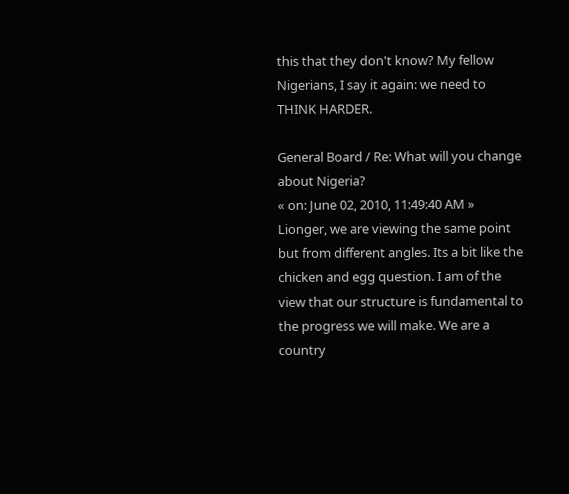this that they don't know? My fellow Nigerians, I say it again: we need to THINK HARDER.

General Board / Re: What will you change about Nigeria?
« on: June 02, 2010, 11:49:40 AM »
Lionger, we are viewing the same point but from different angles. Its a bit like the chicken and egg question. I am of the view that our structure is fundamental to the progress we will make. We are a country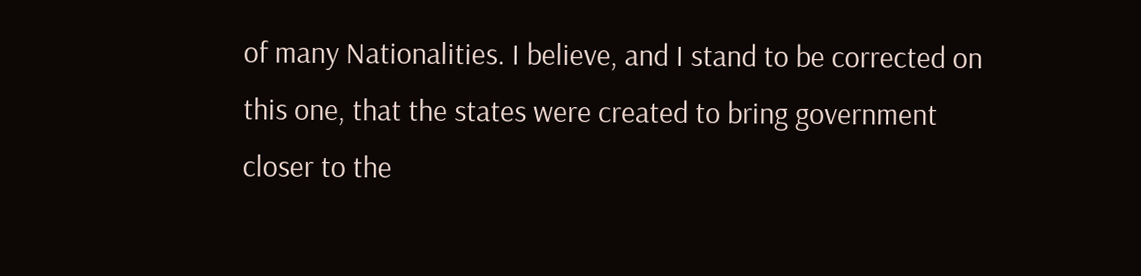of many Nationalities. I believe, and I stand to be corrected on this one, that the states were created to bring government closer to the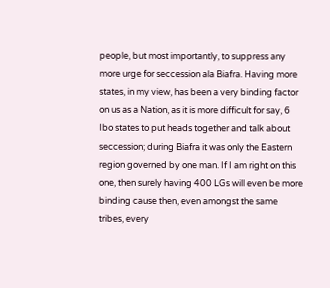people, but most importantly, to suppress any more urge for seccession ala Biafra. Having more states, in my view, has been a very binding factor on us as a Nation, as it is more difficult for say, 6 Ibo states to put heads together and talk about seccession; during Biafra it was only the Eastern region governed by one man. If I am right on this one, then surely having 400 LGs will even be more binding cause then, even amongst the same tribes, every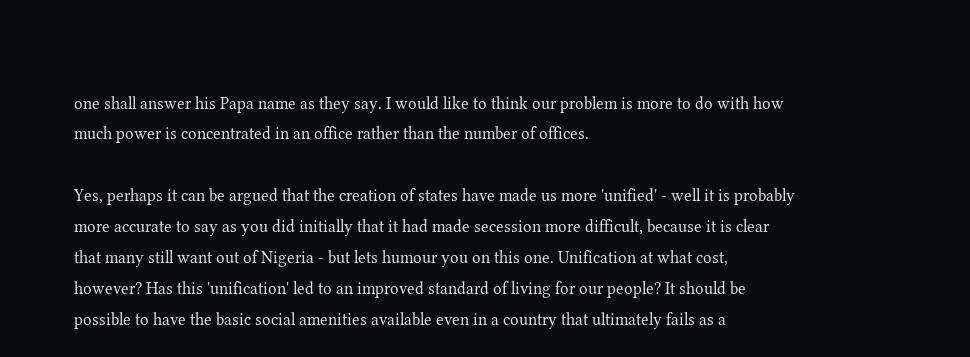one shall answer his Papa name as they say. I would like to think our problem is more to do with how much power is concentrated in an office rather than the number of offices.

Yes, perhaps it can be argued that the creation of states have made us more 'unified' - well it is probably more accurate to say as you did initially that it had made secession more difficult, because it is clear that many still want out of Nigeria - but lets humour you on this one. Unification at what cost, however? Has this 'unification' led to an improved standard of living for our people? It should be possible to have the basic social amenities available even in a country that ultimately fails as a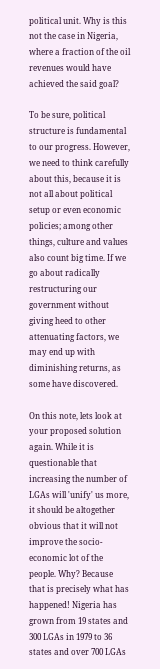political unit. Why is this not the case in Nigeria, where a fraction of the oil revenues would have achieved the said goal?

To be sure, political structure is fundamental to our progress. However, we need to think carefully about this, because it is not all about political setup or even economic policies; among other things, culture and values also count big time. If we go about radically restructuring our government without giving heed to other attenuating factors, we may end up with diminishing returns, as some have discovered.

On this note, lets look at your proposed solution again. While it is questionable that increasing the number of LGAs will 'unify' us more, it should be altogether obvious that it will not improve the socio-economic lot of the people. Why? Because that is precisely what has happened! Nigeria has grown from 19 states and 300 LGAs in 1979 to 36 states and over 700 LGAs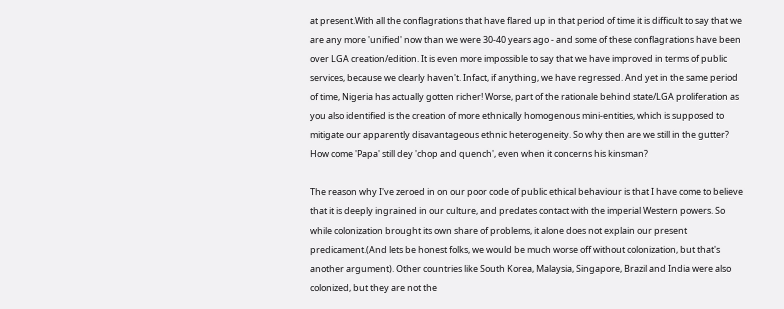at present.With all the conflagrations that have flared up in that period of time it is difficult to say that we are any more 'unified' now than we were 30-40 years ago - and some of these conflagrations have been over LGA creation/edition. It is even more impossible to say that we have improved in terms of public services, because we clearly haven't. Infact, if anything, we have regressed. And yet in the same period of time, Nigeria has actually gotten richer! Worse, part of the rationale behind state/LGA proliferation as you also identified is the creation of more ethnically homogenous mini-entities, which is supposed to mitigate our apparently disavantageous ethnic heterogeneity. So why then are we still in the gutter? How come 'Papa' still dey 'chop and quench', even when it concerns his kinsman?

The reason why I've zeroed in on our poor code of public ethical behaviour is that I have come to believe that it is deeply ingrained in our culture, and predates contact with the imperial Western powers. So while colonization brought its own share of problems, it alone does not explain our present predicament.(And lets be honest folks, we would be much worse off without colonization, but that's another argument). Other countries like South Korea, Malaysia, Singapore, Brazil and India were also colonized, but they are not the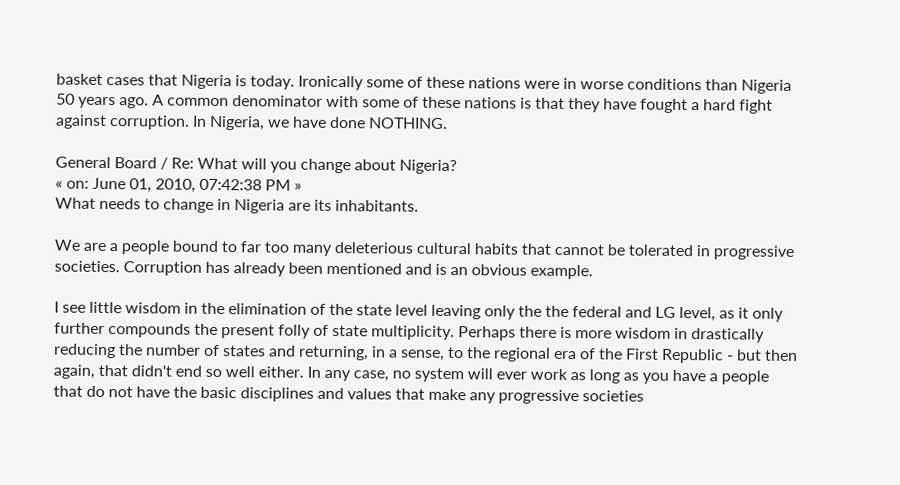basket cases that Nigeria is today. Ironically some of these nations were in worse conditions than Nigeria 50 years ago. A common denominator with some of these nations is that they have fought a hard fight against corruption. In Nigeria, we have done NOTHING.

General Board / Re: What will you change about Nigeria?
« on: June 01, 2010, 07:42:38 PM »
What needs to change in Nigeria are its inhabitants.

We are a people bound to far too many deleterious cultural habits that cannot be tolerated in progressive societies. Corruption has already been mentioned and is an obvious example.

I see little wisdom in the elimination of the state level leaving only the the federal and LG level, as it only further compounds the present folly of state multiplicity. Perhaps there is more wisdom in drastically reducing the number of states and returning, in a sense, to the regional era of the First Republic - but then again, that didn't end so well either. In any case, no system will ever work as long as you have a people that do not have the basic disciplines and values that make any progressive societies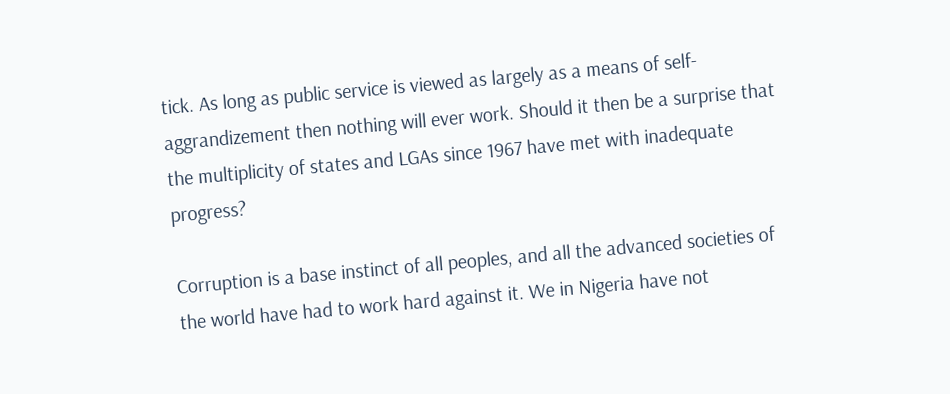tick. As long as public service is viewed as largely as a means of self-aggrandizement then nothing will ever work. Should it then be a surprise that the multiplicity of states and LGAs since 1967 have met with inadequate progress?

Corruption is a base instinct of all peoples, and all the advanced societies of the world have had to work hard against it. We in Nigeria have not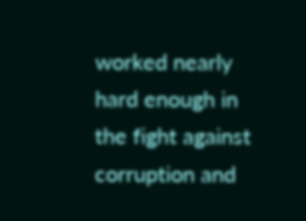worked nearly hard enough in the fight against corruption and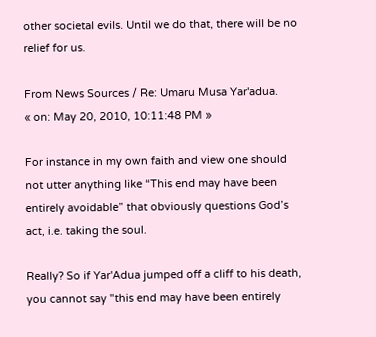other societal evils. Until we do that, there will be no relief for us.

From News Sources / Re: Umaru Musa Yar'adua.
« on: May 20, 2010, 10:11:48 PM »

For instance in my own faith and view one should not utter anything like “This end may have been entirely avoidable” that obviously questions God’s act, i.e. taking the soul.

Really? So if Yar'Adua jumped off a cliff to his death, you cannot say "this end may have been entirely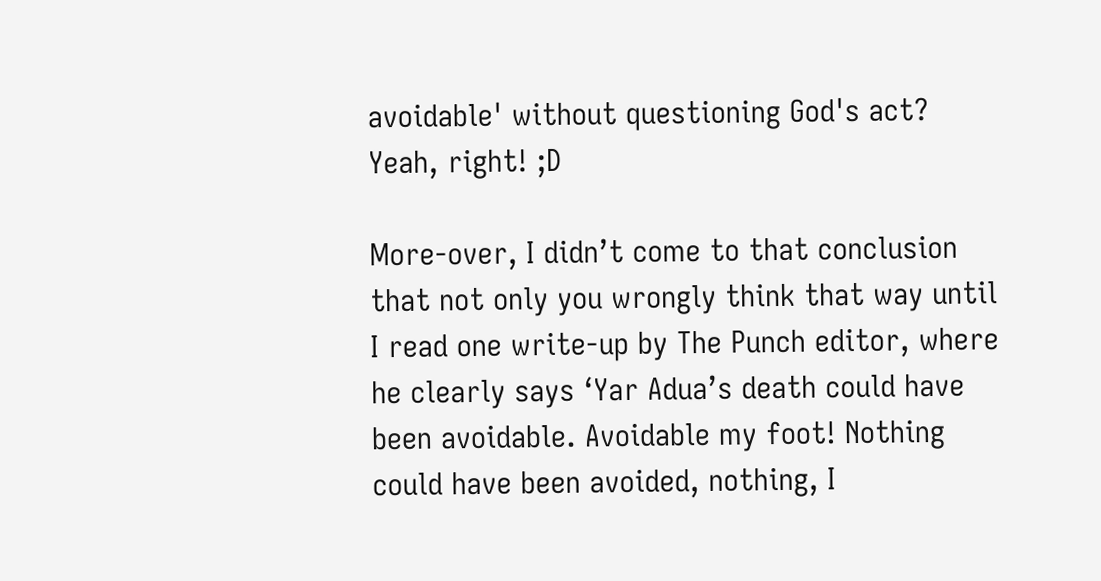avoidable' without questioning God's act? Yeah, right! ;D

More-over, I didn’t come to that conclusion that not only you wrongly think that way until I read one write-up by The Punch editor, where he clearly says ‘Yar Adua’s death could have been avoidable. Avoidable my foot! Nothing could have been avoided, nothing, I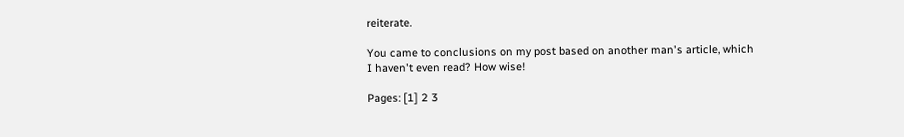reiterate.

You came to conclusions on my post based on another man's article, which I haven't even read? How wise!

Pages: [1] 2 3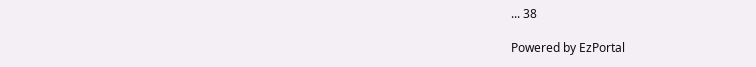... 38

Powered by EzPortal